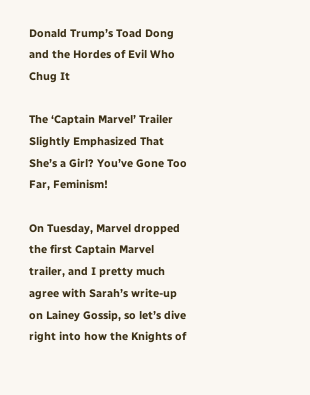Donald Trump’s Toad Dong and the Hordes of Evil Who Chug It

The ‘Captain Marvel’ Trailer Slightly Emphasized That She’s a Girl? You’ve Gone Too Far, Feminism!

On Tuesday, Marvel dropped the first Captain Marvel trailer, and I pretty much agree with Sarah’s write-up on Lainey Gossip, so let’s dive right into how the Knights of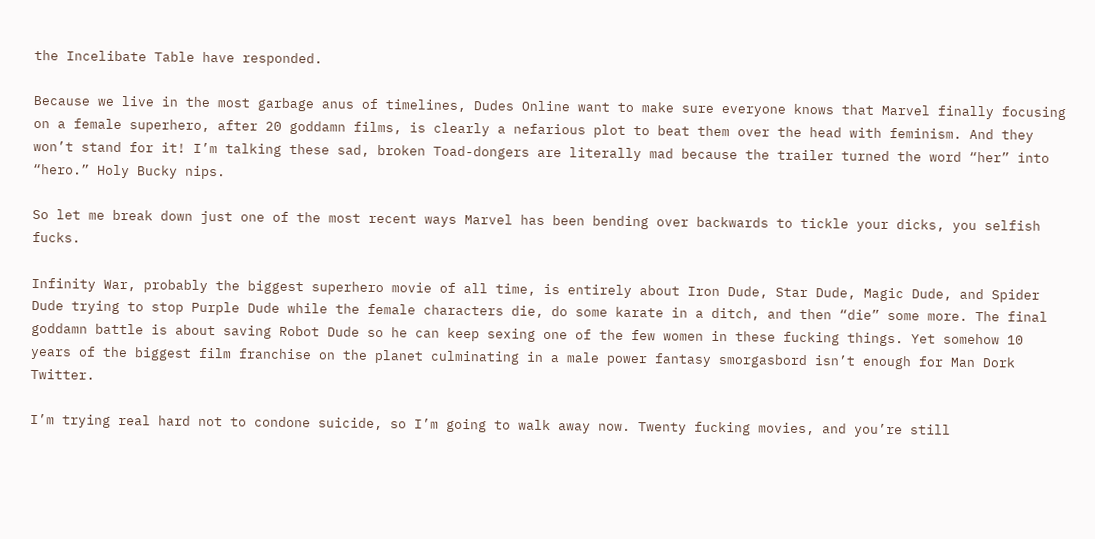the Incelibate Table have responded.

Because we live in the most garbage anus of timelines, Dudes Online want to make sure everyone knows that Marvel finally focusing on a female superhero, after 20 goddamn films, is clearly a nefarious plot to beat them over the head with feminism. And they won’t stand for it! I’m talking these sad, broken Toad-dongers are literally mad because the trailer turned the word “her” into “hero.” Holy Bucky nips.

So let me break down just one of the most recent ways Marvel has been bending over backwards to tickle your dicks, you selfish fucks.

Infinity War, probably the biggest superhero movie of all time, is entirely about Iron Dude, Star Dude, Magic Dude, and Spider Dude trying to stop Purple Dude while the female characters die, do some karate in a ditch, and then “die” some more. The final goddamn battle is about saving Robot Dude so he can keep sexing one of the few women in these fucking things. Yet somehow 10 years of the biggest film franchise on the planet culminating in a male power fantasy smorgasbord isn’t enough for Man Dork Twitter.

I’m trying real hard not to condone suicide, so I’m going to walk away now. Twenty fucking movies, and you’re still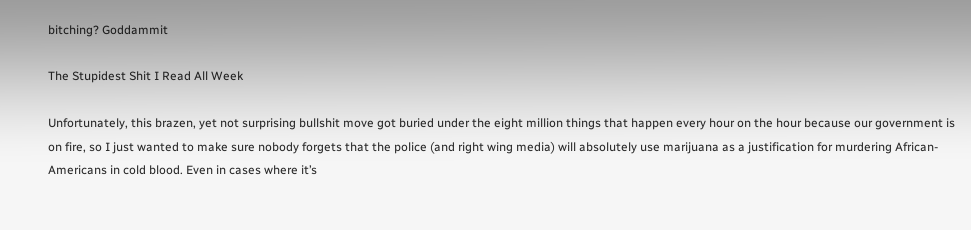bitching? Goddammit

The Stupidest Shit I Read All Week

Unfortunately, this brazen, yet not surprising bullshit move got buried under the eight million things that happen every hour on the hour because our government is on fire, so I just wanted to make sure nobody forgets that the police (and right wing media) will absolutely use marijuana as a justification for murdering African-Americans in cold blood. Even in cases where it’s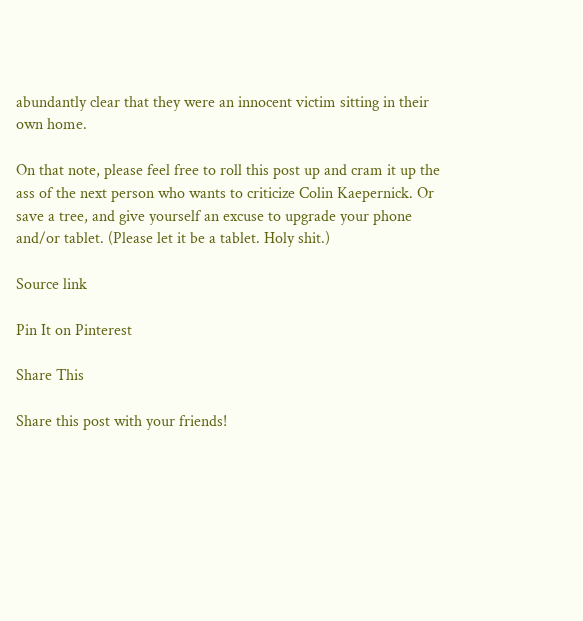abundantly clear that they were an innocent victim sitting in their own home.

On that note, please feel free to roll this post up and cram it up the ass of the next person who wants to criticize Colin Kaepernick. Or save a tree, and give yourself an excuse to upgrade your phone and/or tablet. (Please let it be a tablet. Holy shit.)

Source link

Pin It on Pinterest

Share This

Share this post with your friends!